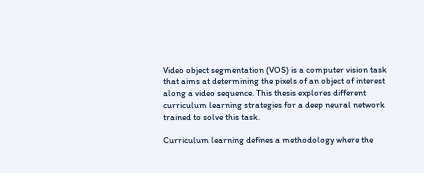Video object segmentation (VOS) is a computer vision task that aims at determining the pixels of an object of interest along a video sequence. This thesis explores different curriculum learning strategies for a deep neural network trained to solve this task.

Curriculum learning defines a methodology where the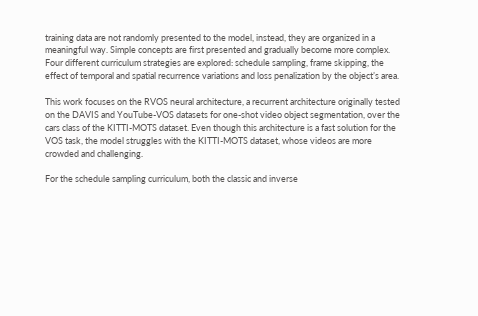training data are not randomly presented to the model, instead, they are organized in a meaningful way. Simple concepts are first presented and gradually become more complex. Four different curriculum strategies are explored: schedule sampling, frame skipping, the effect of temporal and spatial recurrence variations and loss penalization by the object’s area.

This work focuses on the RVOS neural architecture, a recurrent architecture originally tested on the DAVIS and YouTube-VOS datasets for one-shot video object segmentation, over the cars class of the KITTI-MOTS dataset. Even though this architecture is a fast solution for the VOS task, the model struggles with the KITTI-MOTS dataset, whose videos are more crowded and challenging.

For the schedule sampling curriculum, both the classic and inverse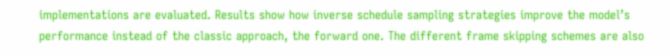implementations are evaluated. Results show how inverse schedule sampling strategies improve the model’s performance instead of the classic approach, the forward one. The different frame skipping schemes are also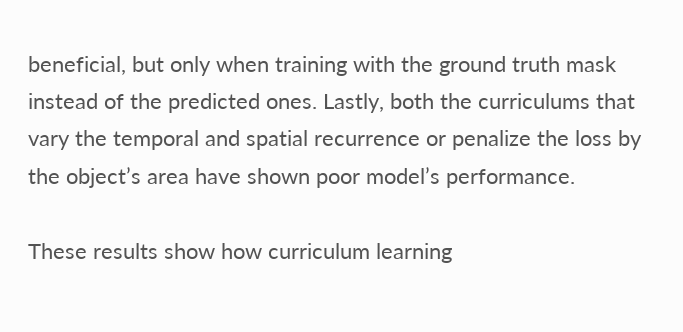beneficial, but only when training with the ground truth mask instead of the predicted ones. Lastly, both the curriculums that vary the temporal and spatial recurrence or penalize the loss by the object’s area have shown poor model’s performance.

These results show how curriculum learning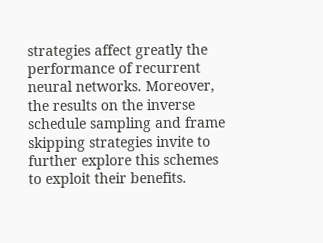strategies affect greatly the performance of recurrent neural networks. Moreover, the results on the inverse schedule sampling and frame skipping strategies invite to further explore this schemes to exploit their benefits.